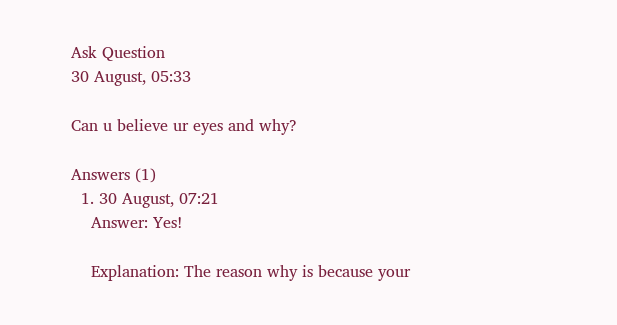Ask Question
30 August, 05:33

Can u believe ur eyes and why?

Answers (1)
  1. 30 August, 07:21
    Answer: Yes!

    Explanation: The reason why is because your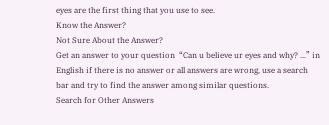eyes are the first thing that you use to see.
Know the Answer?
Not Sure About the Answer?
Get an answer to your question  “Can u believe ur eyes and why? ...” in  English if there is no answer or all answers are wrong, use a search bar and try to find the answer among similar questions.
Search for Other Answers